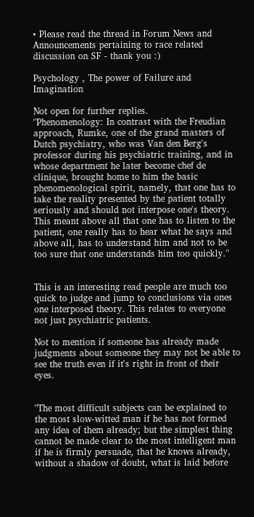• Please read the thread in Forum News and Announcements pertaining to race related discussion on SF - thank you :)

Psychology , The power of Failure and Imagination

Not open for further replies.
"Phenomenology: In contrast with the Freudian approach, Rumke, one of the grand masters of Dutch psychiatry, who was Van den Berg's professor during his psychiatric training, and in whose department he later become chef de clinique, brought home to him the basic phenomenological spirit, namely, that one has to take the reality presented by the patient totally seriously and should not interpose one's theory. This meant above all that one has to listen to the patient, one really has to hear what he says and above all, has to understand him and not to be too sure that one understands him too quickly."


This is an interesting read people are much too quick to judge and jump to conclusions via ones one interposed theory. This relates to everyone not just psychiatric patients.

Not to mention if someone has already made judgments about someone they may not be able to see the truth even if it's right in front of their eyes.


"The most difficult subjects can be explained to the most slow-witted man if he has not formed any idea of them already; but the simplest thing cannot be made clear to the most intelligent man if he is firmly persuade, that he knows already, without a shadow of doubt, what is laid before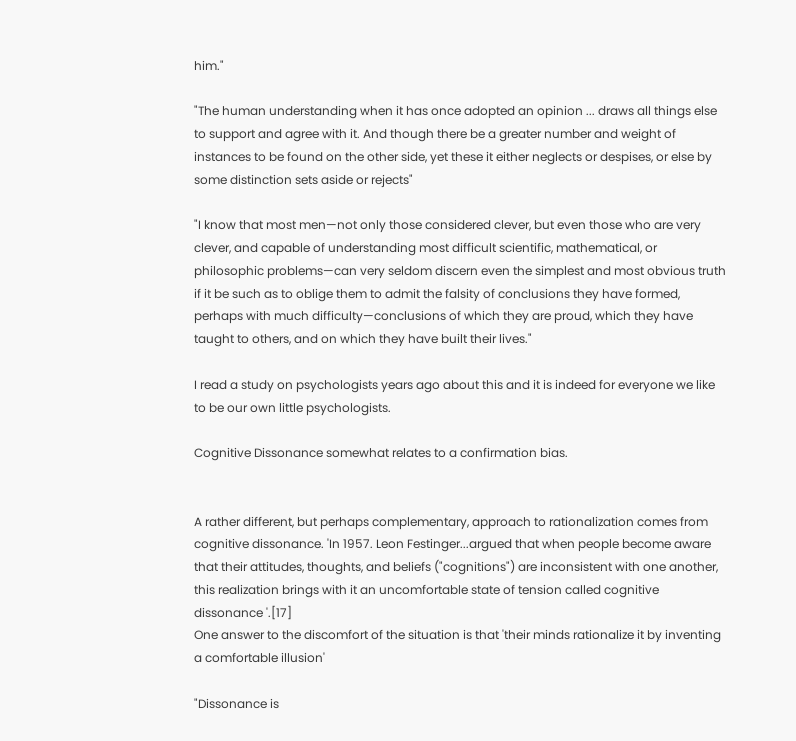him."

"The human understanding when it has once adopted an opinion ... draws all things else to support and agree with it. And though there be a greater number and weight of instances to be found on the other side, yet these it either neglects or despises, or else by some distinction sets aside or rejects"

"I know that most men—not only those considered clever, but even those who are very clever, and capable of understanding most difficult scientific, mathematical, or philosophic problems—can very seldom discern even the simplest and most obvious truth if it be such as to oblige them to admit the falsity of conclusions they have formed, perhaps with much difficulty—conclusions of which they are proud, which they have taught to others, and on which they have built their lives."

I read a study on psychologists years ago about this and it is indeed for everyone we like to be our own little psychologists.

Cognitive Dissonance somewhat relates to a confirmation bias.


A rather different, but perhaps complementary, approach to rationalization comes from cognitive dissonance. 'In 1957. Leon Festinger...argued that when people become aware that their attitudes, thoughts, and beliefs ("cognitions") are inconsistent with one another, this realization brings with it an uncomfortable state of tension called cognitive dissonance '.[17]
One answer to the discomfort of the situation is that 'their minds rationalize it by inventing a comfortable illusion'

"Dissonance is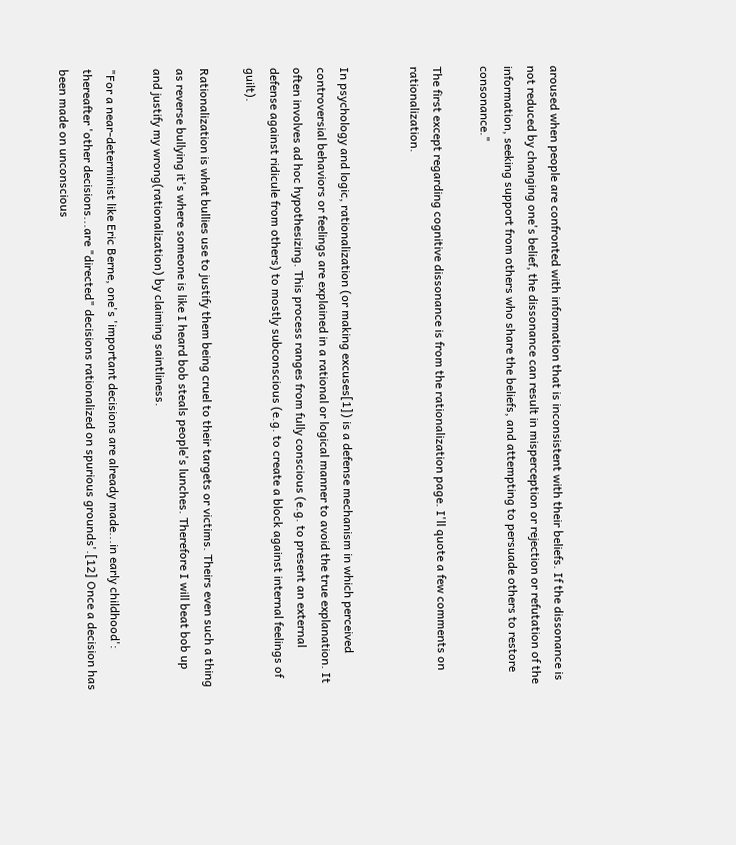aroused when people are confronted with information that is inconsistent with their beliefs. If the dissonance is not reduced by changing one's belief, the dissonance can result in misperception or rejection or refutation of the information, seeking support from others who share the beliefs, and attempting to persuade others to restore consonance."

The first except regarding cognitive dissonance is from the rationalization page. I'll quote a few comments on rationalization.


In psychology and logic, rationalization (or making excuses[1]) is a defense mechanism in which perceived controversial behaviors or feelings are explained in a rational or logical manner to avoid the true explanation. It often involves ad hoc hypothesizing. This process ranges from fully conscious (e.g. to present an external defense against ridicule from others) to mostly subconscious (e.g. to create a block against internal feelings of guilt).

Rationalization is what bullies use to justify them being cruel to their targets or victims. Theirs even such a thing as reverse bullying it's where someone is like I heard bob steals people's lunches. Therefore I will beat bob up and justify my wrong(rationalization) by claiming saintliness.

"For a near-determinist like Eric Berne, one's 'important decisions are already made...in early childhood': thereafter 'other decisions...are "directed" decisions rationalized on spurious grounds'.[12] Once a decision has been made on unconscious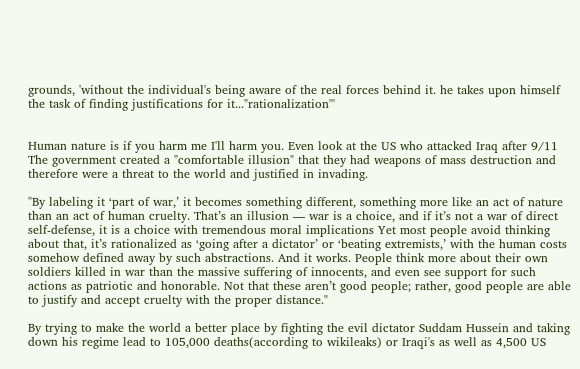grounds, 'without the individual's being aware of the real forces behind it. he takes upon himself the task of finding justifications for it..."rationalization"'


Human nature is if you harm me I'll harm you. Even look at the US who attacked Iraq after 9/11 The government created a "comfortable illusion" that they had weapons of mass destruction and therefore were a threat to the world and justified in invading.

"By labeling it ‘part of war,’ it becomes something different, something more like an act of nature than an act of human cruelty. That’s an illusion — war is a choice, and if it’s not a war of direct self-defense, it is a choice with tremendous moral implications Yet most people avoid thinking about that, it’s rationalized as ‘going after a dictator’ or ‘beating extremists,’ with the human costs somehow defined away by such abstractions. And it works. People think more about their own soldiers killed in war than the massive suffering of innocents, and even see support for such actions as patriotic and honorable. Not that these aren’t good people; rather, good people are able to justify and accept cruelty with the proper distance."

By trying to make the world a better place by fighting the evil dictator Suddam Hussein and taking down his regime lead to 105,000 deaths(according to wikileaks) or Iraqi's as well as 4,500 US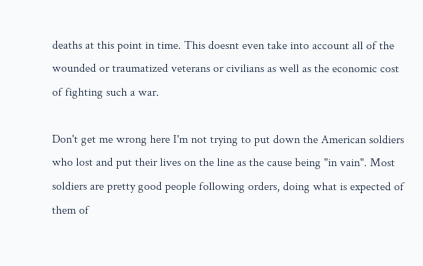deaths at this point in time. This doesnt even take into account all of the wounded or traumatized veterans or civilians as well as the economic cost of fighting such a war.

Don't get me wrong here I'm not trying to put down the American soldiers who lost and put their lives on the line as the cause being "in vain". Most soldiers are pretty good people following orders, doing what is expected of them of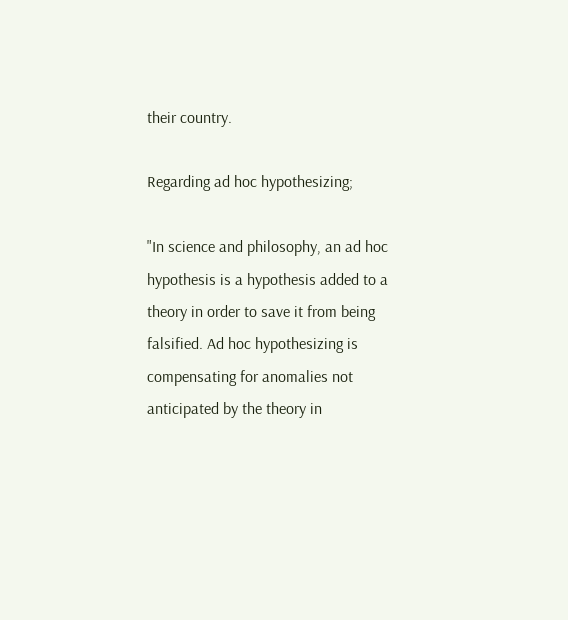their country.

Regarding ad hoc hypothesizing;

"In science and philosophy, an ad hoc hypothesis is a hypothesis added to a theory in order to save it from being falsified. Ad hoc hypothesizing is compensating for anomalies not anticipated by the theory in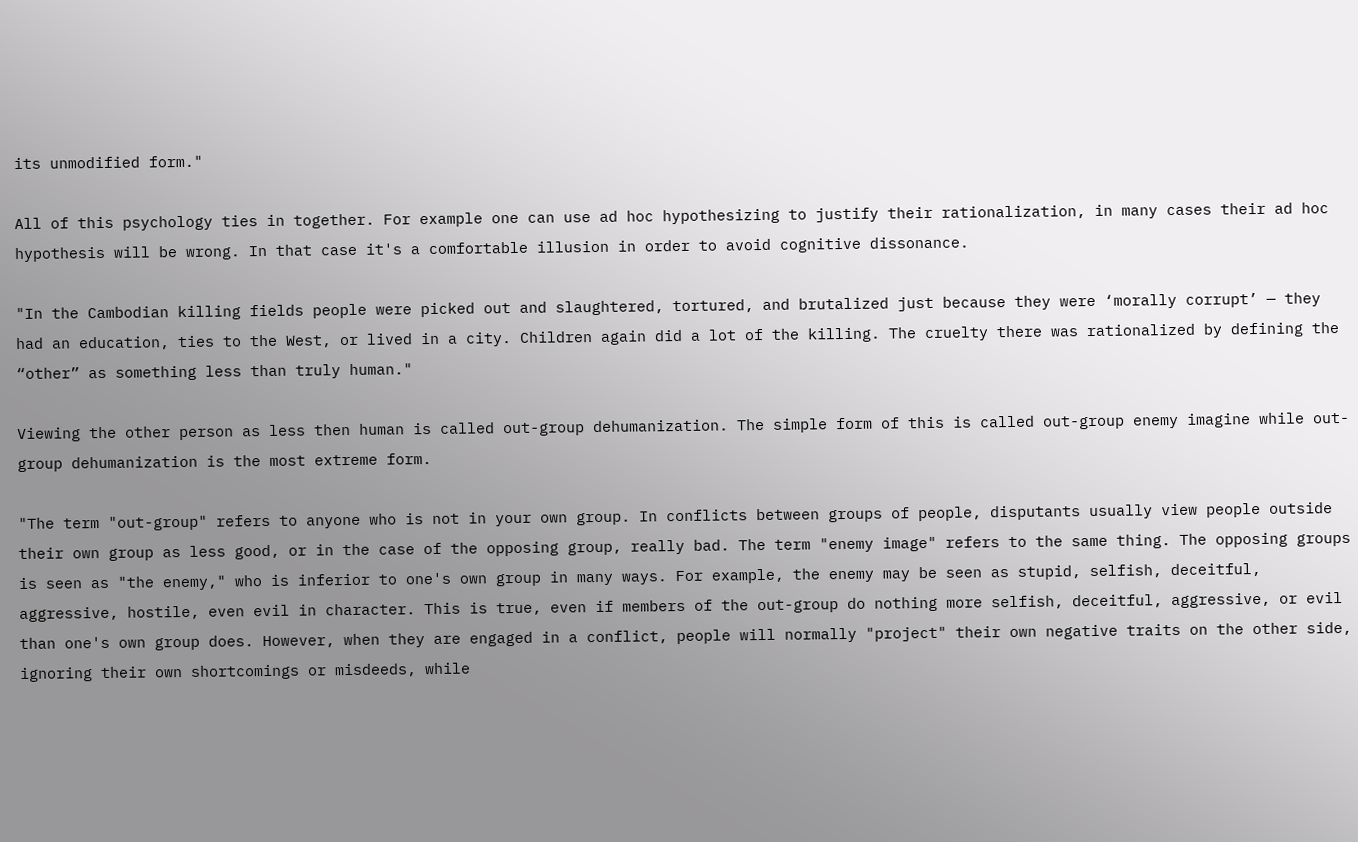its unmodified form."

All of this psychology ties in together. For example one can use ad hoc hypothesizing to justify their rationalization, in many cases their ad hoc hypothesis will be wrong. In that case it's a comfortable illusion in order to avoid cognitive dissonance.

"In the Cambodian killing fields people were picked out and slaughtered, tortured, and brutalized just because they were ‘morally corrupt’ — they had an education, ties to the West, or lived in a city. Children again did a lot of the killing. The cruelty there was rationalized by defining the “other” as something less than truly human."

Viewing the other person as less then human is called out-group dehumanization. The simple form of this is called out-group enemy imagine while out-group dehumanization is the most extreme form.

"The term "out-group" refers to anyone who is not in your own group. In conflicts between groups of people, disputants usually view people outside their own group as less good, or in the case of the opposing group, really bad. The term "enemy image" refers to the same thing. The opposing groups is seen as "the enemy," who is inferior to one's own group in many ways. For example, the enemy may be seen as stupid, selfish, deceitful, aggressive, hostile, even evil in character. This is true, even if members of the out-group do nothing more selfish, deceitful, aggressive, or evil than one's own group does. However, when they are engaged in a conflict, people will normally "project" their own negative traits on the other side, ignoring their own shortcomings or misdeeds, while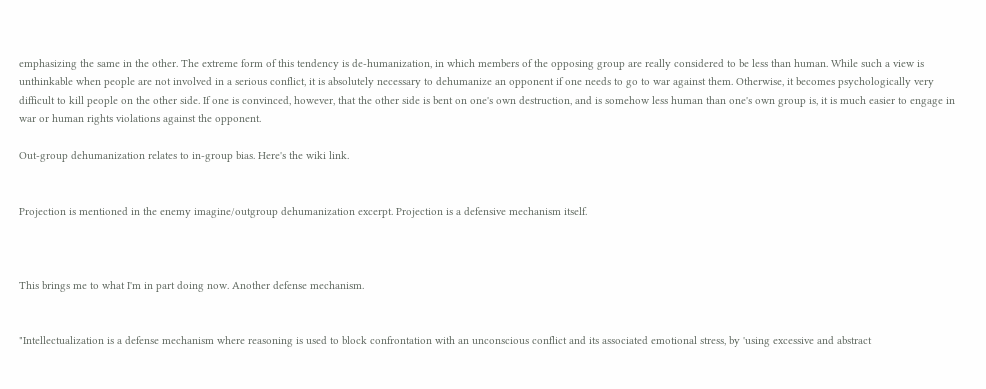emphasizing the same in the other. The extreme form of this tendency is de-humanization, in which members of the opposing group are really considered to be less than human. While such a view is unthinkable when people are not involved in a serious conflict, it is absolutely necessary to dehumanize an opponent if one needs to go to war against them. Otherwise, it becomes psychologically very difficult to kill people on the other side. If one is convinced, however, that the other side is bent on one's own destruction, and is somehow less human than one's own group is, it is much easier to engage in war or human rights violations against the opponent.

Out-group dehumanization relates to in-group bias. Here's the wiki link.


Projection is mentioned in the enemy imagine/outgroup dehumanization excerpt. Projection is a defensive mechanism itself.



This brings me to what I'm in part doing now. Another defense mechanism.


"Intellectualization is a defense mechanism where reasoning is used to block confrontation with an unconscious conflict and its associated emotional stress, by 'using excessive and abstract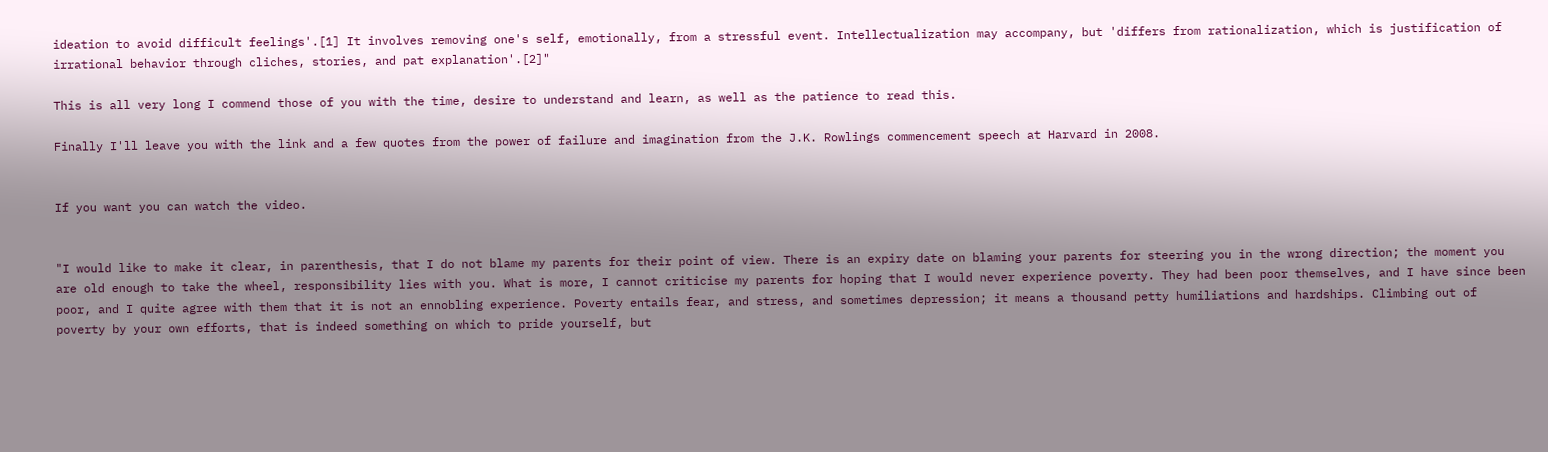ideation to avoid difficult feelings'.[1] It involves removing one's self, emotionally, from a stressful event. Intellectualization may accompany, but 'differs from rationalization, which is justification of irrational behavior through cliches, stories, and pat explanation'.[2]"

This is all very long I commend those of you with the time, desire to understand and learn, as well as the patience to read this.

Finally I'll leave you with the link and a few quotes from the power of failure and imagination from the J.K. Rowlings commencement speech at Harvard in 2008.


If you want you can watch the video.


"I would like to make it clear, in parenthesis, that I do not blame my parents for their point of view. There is an expiry date on blaming your parents for steering you in the wrong direction; the moment you are old enough to take the wheel, responsibility lies with you. What is more, I cannot criticise my parents for hoping that I would never experience poverty. They had been poor themselves, and I have since been poor, and I quite agree with them that it is not an ennobling experience. Poverty entails fear, and stress, and sometimes depression; it means a thousand petty humiliations and hardships. Climbing out of poverty by your own efforts, that is indeed something on which to pride yourself, but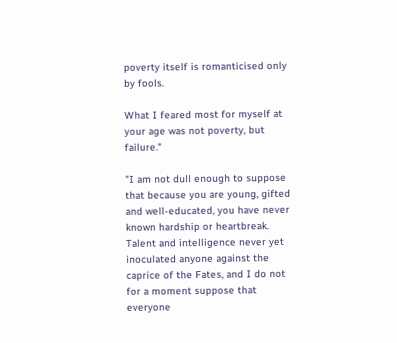poverty itself is romanticised only by fools.

What I feared most for myself at your age was not poverty, but failure."

"I am not dull enough to suppose that because you are young, gifted and well-educated, you have never known hardship or heartbreak. Talent and intelligence never yet inoculated anyone against the caprice of the Fates, and I do not for a moment suppose that everyone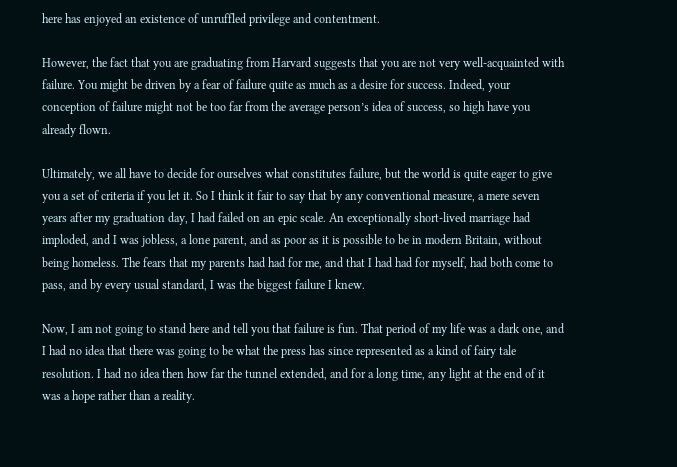here has enjoyed an existence of unruffled privilege and contentment.

However, the fact that you are graduating from Harvard suggests that you are not very well-acquainted with failure. You might be driven by a fear of failure quite as much as a desire for success. Indeed, your conception of failure might not be too far from the average person’s idea of success, so high have you already flown.

Ultimately, we all have to decide for ourselves what constitutes failure, but the world is quite eager to give you a set of criteria if you let it. So I think it fair to say that by any conventional measure, a mere seven years after my graduation day, I had failed on an epic scale. An exceptionally short-lived marriage had imploded, and I was jobless, a lone parent, and as poor as it is possible to be in modern Britain, without being homeless. The fears that my parents had had for me, and that I had had for myself, had both come to pass, and by every usual standard, I was the biggest failure I knew.

Now, I am not going to stand here and tell you that failure is fun. That period of my life was a dark one, and I had no idea that there was going to be what the press has since represented as a kind of fairy tale resolution. I had no idea then how far the tunnel extended, and for a long time, any light at the end of it was a hope rather than a reality.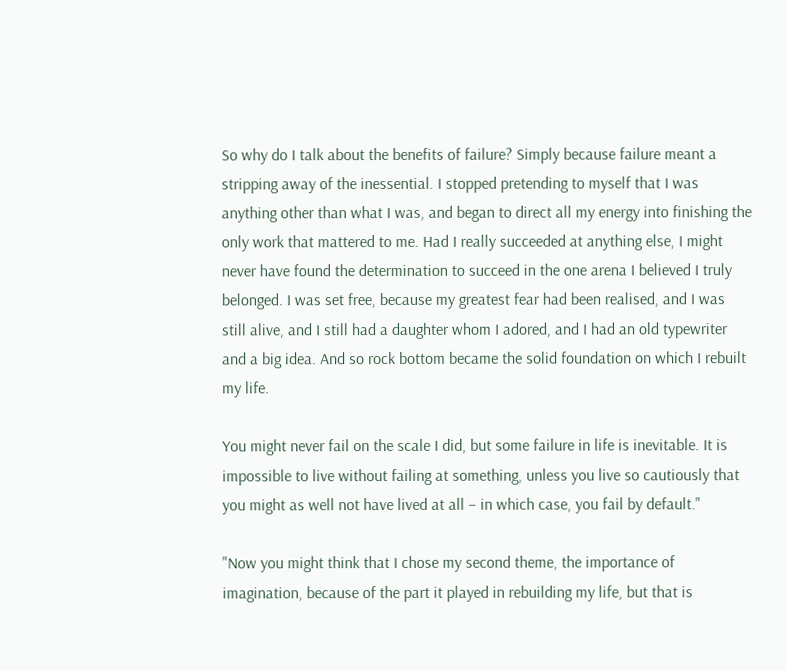So why do I talk about the benefits of failure? Simply because failure meant a stripping away of the inessential. I stopped pretending to myself that I was anything other than what I was, and began to direct all my energy into finishing the only work that mattered to me. Had I really succeeded at anything else, I might never have found the determination to succeed in the one arena I believed I truly belonged. I was set free, because my greatest fear had been realised, and I was still alive, and I still had a daughter whom I adored, and I had an old typewriter and a big idea. And so rock bottom became the solid foundation on which I rebuilt my life.

You might never fail on the scale I did, but some failure in life is inevitable. It is impossible to live without failing at something, unless you live so cautiously that you might as well not have lived at all – in which case, you fail by default."

"Now you might think that I chose my second theme, the importance of imagination, because of the part it played in rebuilding my life, but that is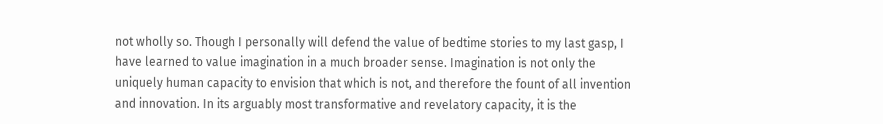not wholly so. Though I personally will defend the value of bedtime stories to my last gasp, I have learned to value imagination in a much broader sense. Imagination is not only the uniquely human capacity to envision that which is not, and therefore the fount of all invention and innovation. In its arguably most transformative and revelatory capacity, it is the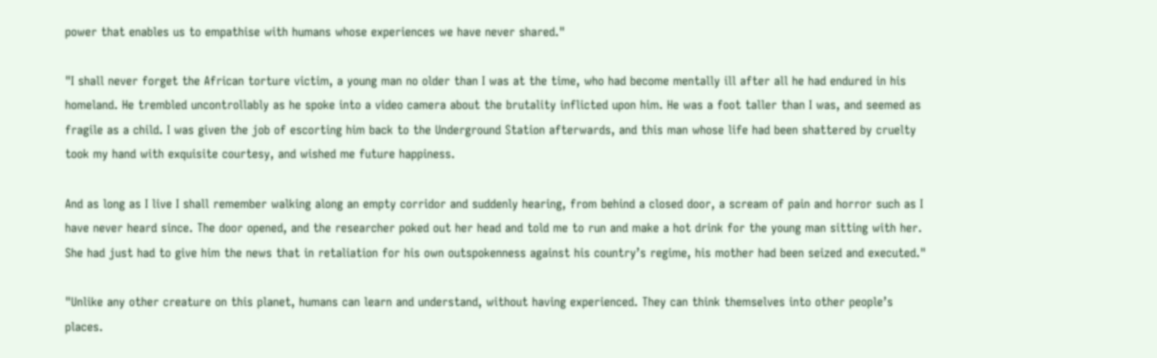power that enables us to empathise with humans whose experiences we have never shared."

"I shall never forget the African torture victim, a young man no older than I was at the time, who had become mentally ill after all he had endured in his homeland. He trembled uncontrollably as he spoke into a video camera about the brutality inflicted upon him. He was a foot taller than I was, and seemed as fragile as a child. I was given the job of escorting him back to the Underground Station afterwards, and this man whose life had been shattered by cruelty took my hand with exquisite courtesy, and wished me future happiness.

And as long as I live I shall remember walking along an empty corridor and suddenly hearing, from behind a closed door, a scream of pain and horror such as I have never heard since. The door opened, and the researcher poked out her head and told me to run and make a hot drink for the young man sitting with her. She had just had to give him the news that in retaliation for his own outspokenness against his country’s regime, his mother had been seized and executed."

"Unlike any other creature on this planet, humans can learn and understand, without having experienced. They can think themselves into other people’s places.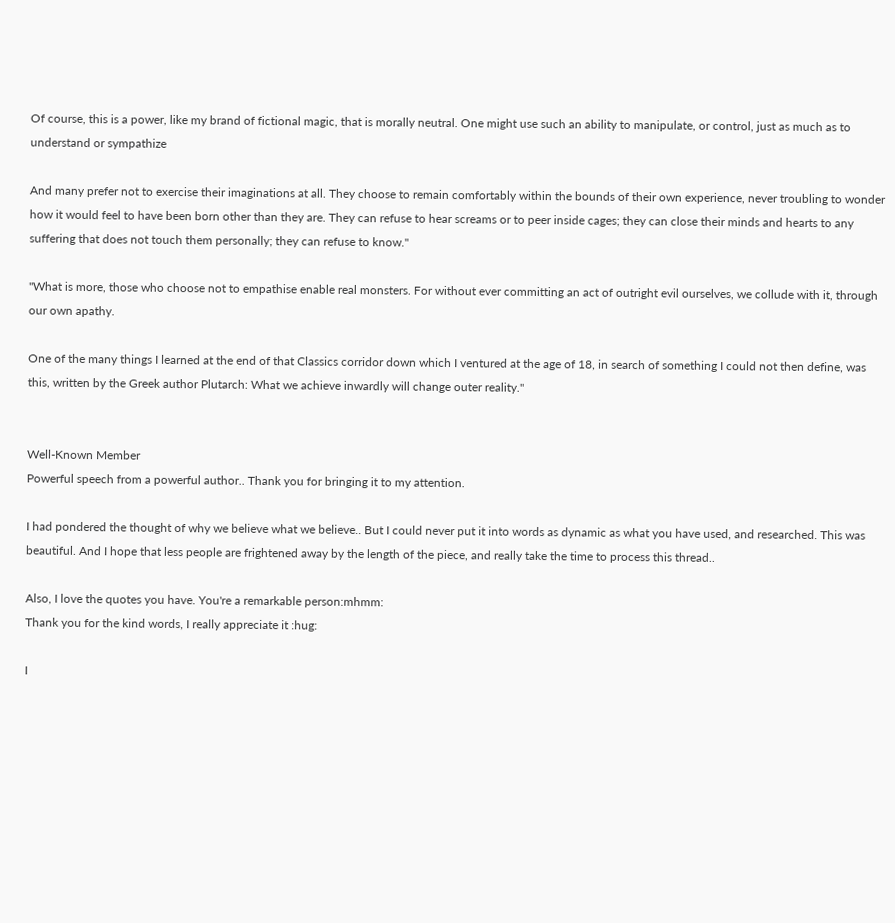Of course, this is a power, like my brand of fictional magic, that is morally neutral. One might use such an ability to manipulate, or control, just as much as to understand or sympathize

And many prefer not to exercise their imaginations at all. They choose to remain comfortably within the bounds of their own experience, never troubling to wonder how it would feel to have been born other than they are. They can refuse to hear screams or to peer inside cages; they can close their minds and hearts to any suffering that does not touch them personally; they can refuse to know."

"What is more, those who choose not to empathise enable real monsters. For without ever committing an act of outright evil ourselves, we collude with it, through our own apathy.

One of the many things I learned at the end of that Classics corridor down which I ventured at the age of 18, in search of something I could not then define, was this, written by the Greek author Plutarch: What we achieve inwardly will change outer reality."


Well-Known Member
Powerful speech from a powerful author.. Thank you for bringing it to my attention.

I had pondered the thought of why we believe what we believe.. But I could never put it into words as dynamic as what you have used, and researched. This was beautiful. And I hope that less people are frightened away by the length of the piece, and really take the time to process this thread..

Also, I love the quotes you have. You're a remarkable person:mhmm:
Thank you for the kind words, I really appreciate it :hug:

I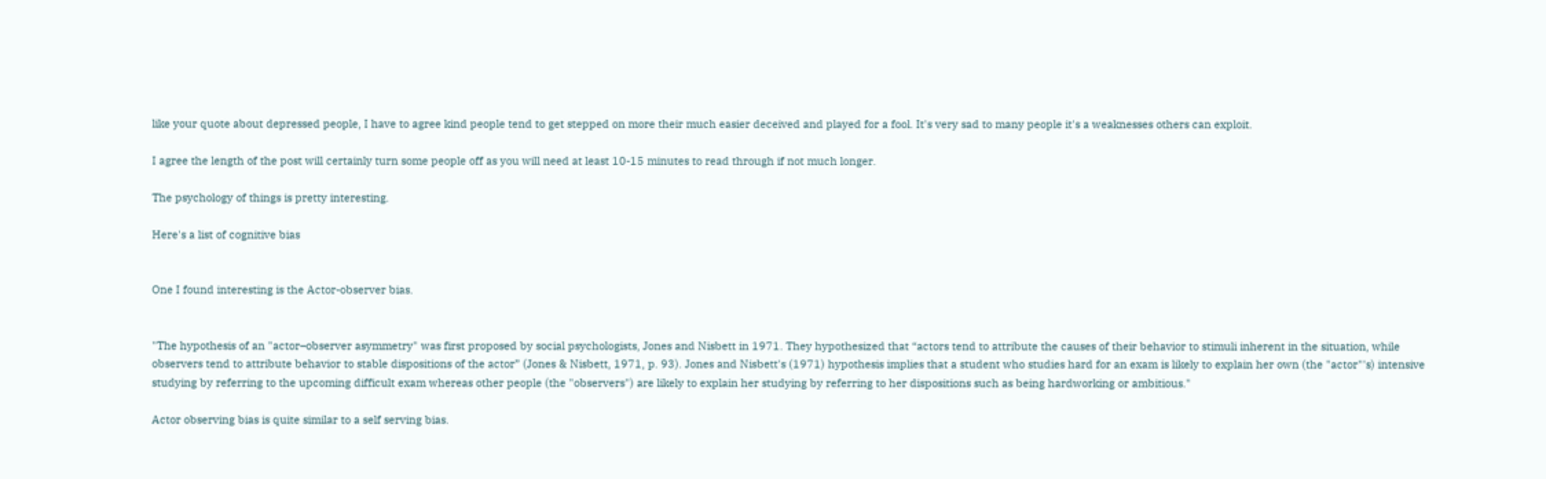like your quote about depressed people, I have to agree kind people tend to get stepped on more their much easier deceived and played for a fool. It's very sad to many people it's a weaknesses others can exploit.

I agree the length of the post will certainly turn some people off as you will need at least 10-15 minutes to read through if not much longer.

The psychology of things is pretty interesting.

Here's a list of cognitive bias


One I found interesting is the Actor-observer bias.


"The hypothesis of an "actor–observer asymmetry" was first proposed by social psychologists, Jones and Nisbett in 1971. They hypothesized that “actors tend to attribute the causes of their behavior to stimuli inherent in the situation, while observers tend to attribute behavior to stable dispositions of the actor” (Jones & Nisbett, 1971, p. 93). Jones and Nisbett's (1971) hypothesis implies that a student who studies hard for an exam is likely to explain her own (the "actor"'s) intensive studying by referring to the upcoming difficult exam whereas other people (the "observers") are likely to explain her studying by referring to her dispositions such as being hardworking or ambitious."

Actor observing bias is quite similar to a self serving bias.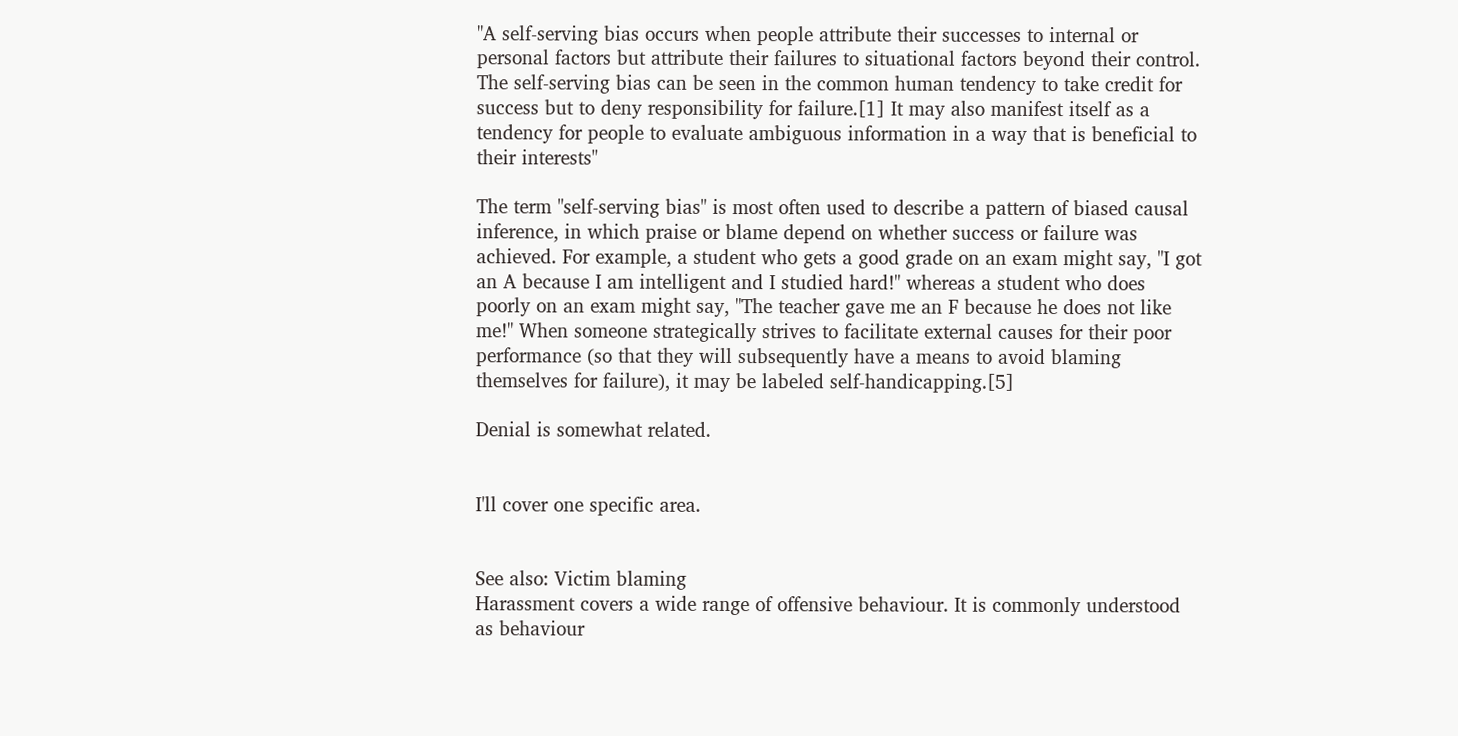"A self-serving bias occurs when people attribute their successes to internal or personal factors but attribute their failures to situational factors beyond their control. The self-serving bias can be seen in the common human tendency to take credit for success but to deny responsibility for failure.[1] It may also manifest itself as a tendency for people to evaluate ambiguous information in a way that is beneficial to their interests"

The term "self-serving bias" is most often used to describe a pattern of biased causal inference, in which praise or blame depend on whether success or failure was achieved. For example, a student who gets a good grade on an exam might say, "I got an A because I am intelligent and I studied hard!" whereas a student who does poorly on an exam might say, "The teacher gave me an F because he does not like me!" When someone strategically strives to facilitate external causes for their poor performance (so that they will subsequently have a means to avoid blaming themselves for failure), it may be labeled self-handicapping.[5]

Denial is somewhat related.


I'll cover one specific area.


See also: Victim blaming
Harassment covers a wide range of offensive behaviour. It is commonly understood as behaviour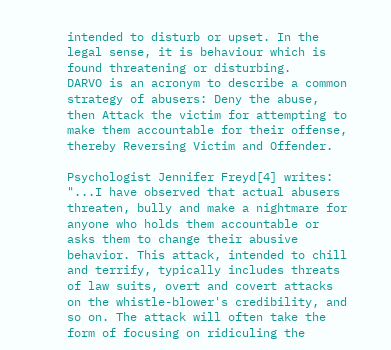intended to disturb or upset. In the legal sense, it is behaviour which is found threatening or disturbing.
DARVO is an acronym to describe a common strategy of abusers: Deny the abuse, then Attack the victim for attempting to make them accountable for their offense, thereby Reversing Victim and Offender.

Psychologist Jennifer Freyd[4] writes:
"...I have observed that actual abusers threaten, bully and make a nightmare for anyone who holds them accountable or asks them to change their abusive behavior. This attack, intended to chill and terrify, typically includes threats of law suits, overt and covert attacks on the whistle-blower's credibility, and so on. The attack will often take the form of focusing on ridiculing the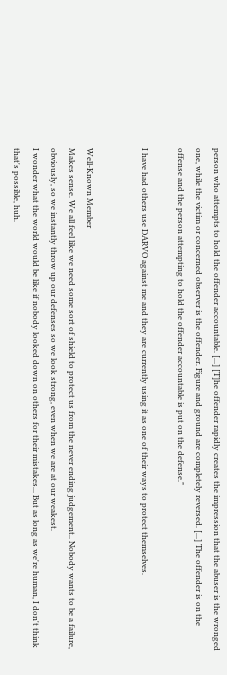person who attempts to hold the offender accountable. [...] [T]he offender rapidly creates the impression that the abuser is the wronged one, while the victim or concerned observer is the offender. Figure and ground are completely reversed. [...] The offender is on the offense and the person attempting to hold the offender accountable is put on the defense."

I have had others use DARVO against me and they are currently using it as one of their ways to protect themselves.


Well-Known Member
Makes sense. We all feel like we need some sort of shield to protect us from the never ending judgement.. Nobody wants to be a failure, obviously, so we instantly throw up our defenses so we look strong, even when we are at our weakest.
I wonder what the world would be like if nobody looked down on others for their mistakes... But as long as we're human, I don't think that's possible, huh.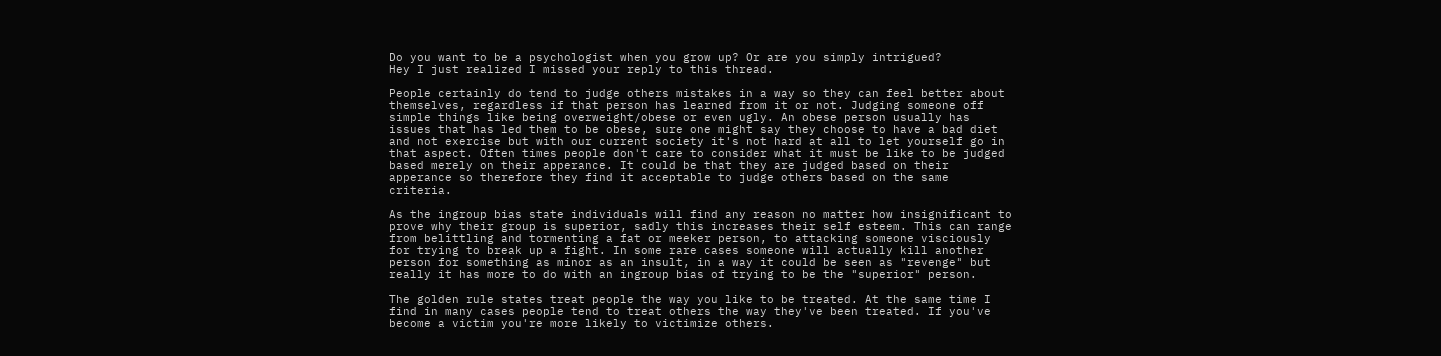Do you want to be a psychologist when you grow up? Or are you simply intrigued?
Hey I just realized I missed your reply to this thread.

People certainly do tend to judge others mistakes in a way so they can feel better about themselves, regardless if that person has learned from it or not. Judging someone off simple things like being overweight/obese or even ugly. An obese person usually has issues that has led them to be obese, sure one might say they choose to have a bad diet and not exercise but with our current society it's not hard at all to let yourself go in that aspect. Often times people don't care to consider what it must be like to be judged based merely on their apperance. It could be that they are judged based on their apperance so therefore they find it acceptable to judge others based on the same criteria.

As the ingroup bias state individuals will find any reason no matter how insignificant to prove why their group is superior, sadly this increases their self esteem. This can range from belittling and tormenting a fat or meeker person, to attacking someone visciously for trying to break up a fight. In some rare cases someone will actually kill another person for something as minor as an insult, in a way it could be seen as "revenge" but really it has more to do with an ingroup bias of trying to be the "superior" person.

The golden rule states treat people the way you like to be treated. At the same time I find in many cases people tend to treat others the way they've been treated. If you've become a victim you're more likely to victimize others.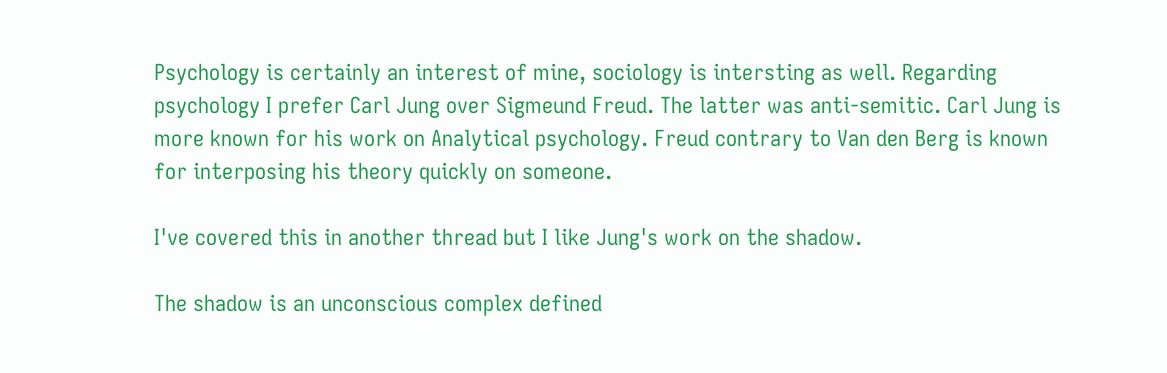Psychology is certainly an interest of mine, sociology is intersting as well. Regarding psychology I prefer Carl Jung over Sigmeund Freud. The latter was anti-semitic. Carl Jung is more known for his work on Analytical psychology. Freud contrary to Van den Berg is known for interposing his theory quickly on someone.

I've covered this in another thread but I like Jung's work on the shadow.

The shadow is an unconscious complex defined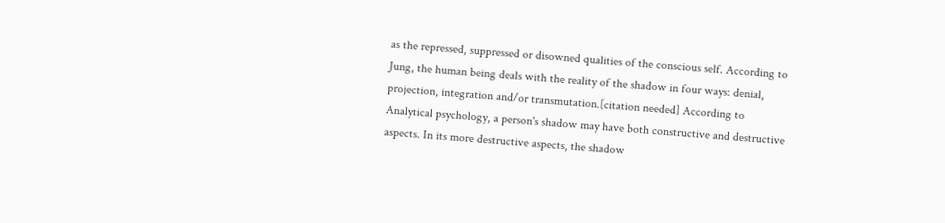as the repressed, suppressed or disowned qualities of the conscious self. According to Jung, the human being deals with the reality of the shadow in four ways: denial, projection, integration and/or transmutation.[citation needed] According to Analytical psychology, a person's shadow may have both constructive and destructive aspects. In its more destructive aspects, the shadow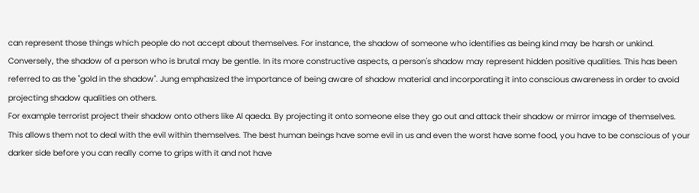can represent those things which people do not accept about themselves. For instance, the shadow of someone who identifies as being kind may be harsh or unkind. Conversely, the shadow of a person who is brutal may be gentle. In its more constructive aspects, a person's shadow may represent hidden positive qualities. This has been referred to as the "gold in the shadow". Jung emphasized the importance of being aware of shadow material and incorporating it into conscious awareness in order to avoid projecting shadow qualities on others.
For example terrorist project their shadow onto others like Al qaeda. By projecting it onto someone else they go out and attack their shadow or mirror image of themselves. This allows them not to deal with the evil within themselves. The best human beings have some evil in us and even the worst have some food, you have to be conscious of your darker side before you can really come to grips with it and not have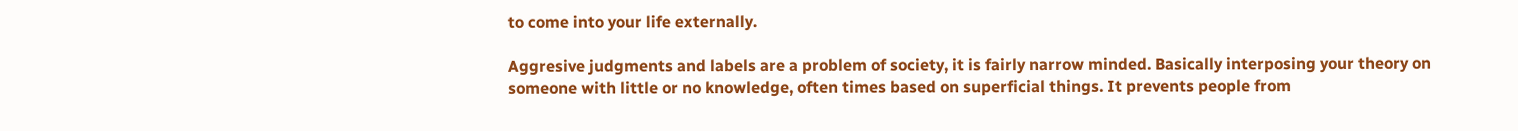to come into your life externally.

Aggresive judgments and labels are a problem of society, it is fairly narrow minded. Basically interposing your theory on someone with little or no knowledge, often times based on superficial things. It prevents people from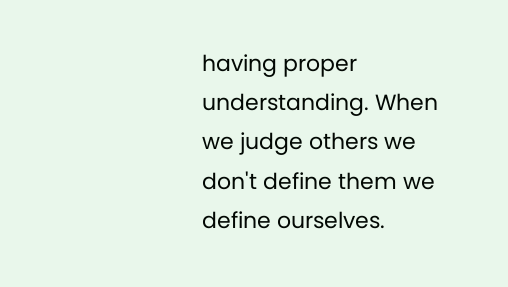having proper understanding. When we judge others we don't define them we define ourselves.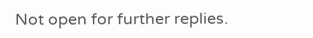Not open for further replies.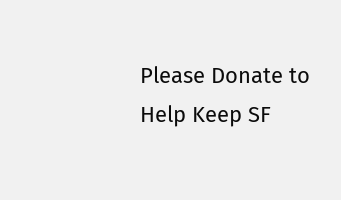Please Donate to Help Keep SF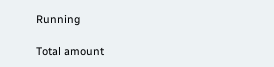Running

Total amount